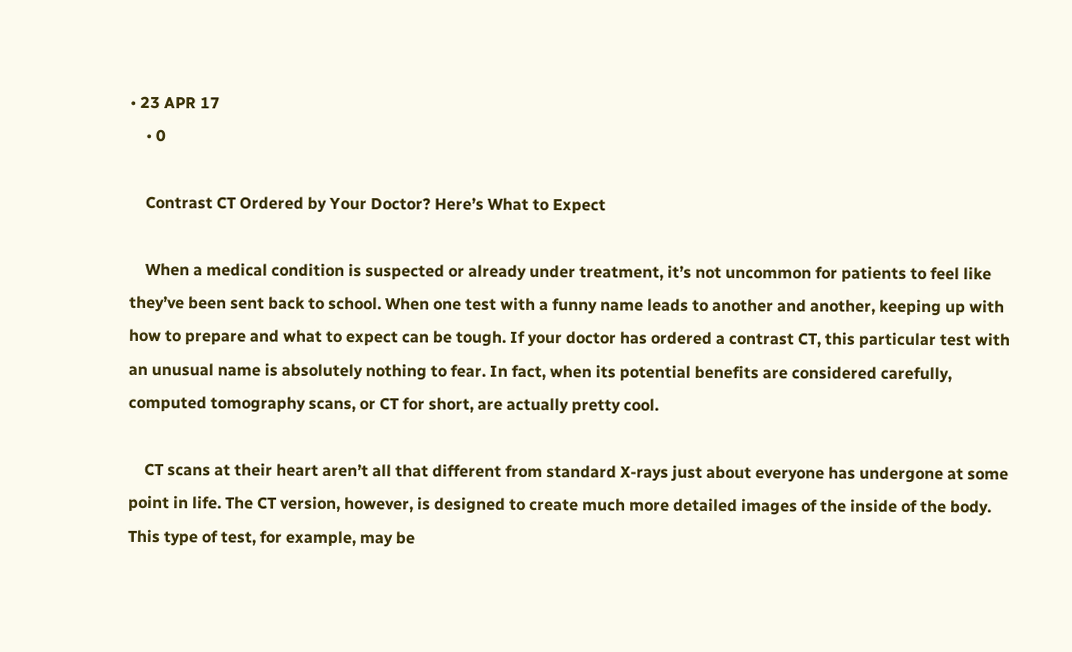• 23 APR 17
    • 0

    Contrast CT Ordered by Your Doctor? Here’s What to Expect

    When a medical condition is suspected or already under treatment, it’s not uncommon for patients to feel like they’ve been sent back to school. When one test with a funny name leads to another and another, keeping up with how to prepare and what to expect can be tough. If your doctor has ordered a contrast CT, this particular test with an unusual name is absolutely nothing to fear. In fact, when its potential benefits are considered carefully, computed tomography scans, or CT for short, are actually pretty cool.

    CT scans at their heart aren’t all that different from standard X-rays just about everyone has undergone at some point in life. The CT version, however, is designed to create much more detailed images of the inside of the body. This type of test, for example, may be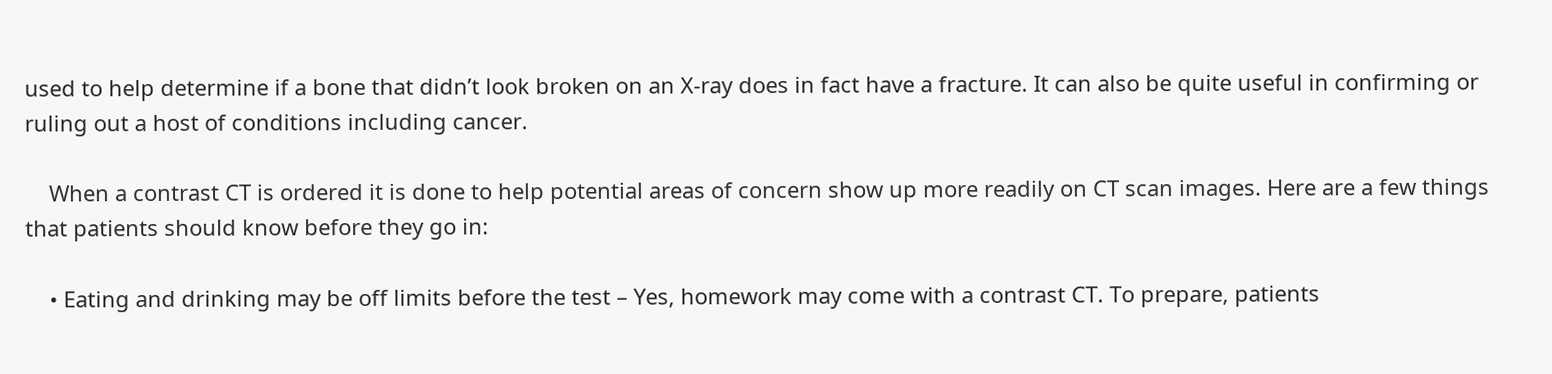used to help determine if a bone that didn’t look broken on an X-ray does in fact have a fracture. It can also be quite useful in confirming or ruling out a host of conditions including cancer.

    When a contrast CT is ordered it is done to help potential areas of concern show up more readily on CT scan images. Here are a few things that patients should know before they go in:

    • Eating and drinking may be off limits before the test – Yes, homework may come with a contrast CT. To prepare, patients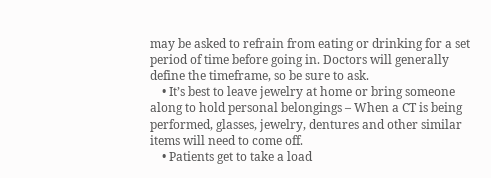may be asked to refrain from eating or drinking for a set period of time before going in. Doctors will generally define the timeframe, so be sure to ask.
    • It’s best to leave jewelry at home or bring someone along to hold personal belongings – When a CT is being performed, glasses, jewelry, dentures and other similar items will need to come off.
    • Patients get to take a load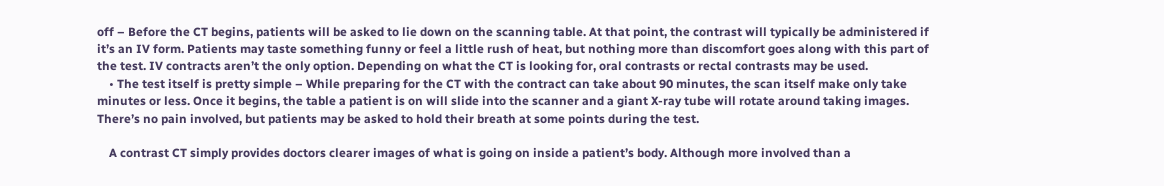off – Before the CT begins, patients will be asked to lie down on the scanning table. At that point, the contrast will typically be administered if it’s an IV form. Patients may taste something funny or feel a little rush of heat, but nothing more than discomfort goes along with this part of the test. IV contracts aren’t the only option. Depending on what the CT is looking for, oral contrasts or rectal contrasts may be used.
    • The test itself is pretty simple – While preparing for the CT with the contract can take about 90 minutes, the scan itself make only take minutes or less. Once it begins, the table a patient is on will slide into the scanner and a giant X-ray tube will rotate around taking images. There’s no pain involved, but patients may be asked to hold their breath at some points during the test.

    A contrast CT simply provides doctors clearer images of what is going on inside a patient’s body. Although more involved than a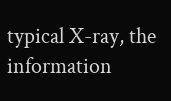typical X-ray, the information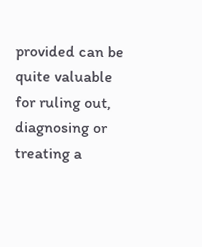provided can be quite valuable for ruling out, diagnosing or treating a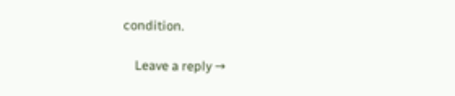condition.

    Leave a reply →